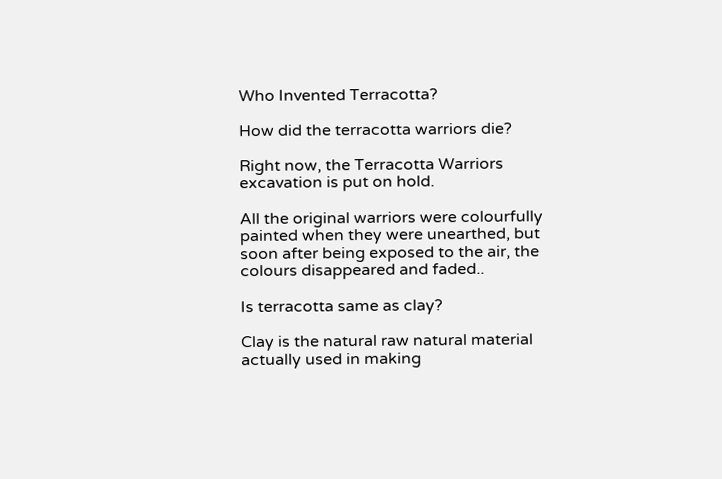Who Invented Terracotta?

How did the terracotta warriors die?

Right now, the Terracotta Warriors excavation is put on hold.

All the original warriors were colourfully painted when they were unearthed, but soon after being exposed to the air, the colours disappeared and faded..

Is terracotta same as clay?

Clay is the natural raw natural material actually used in making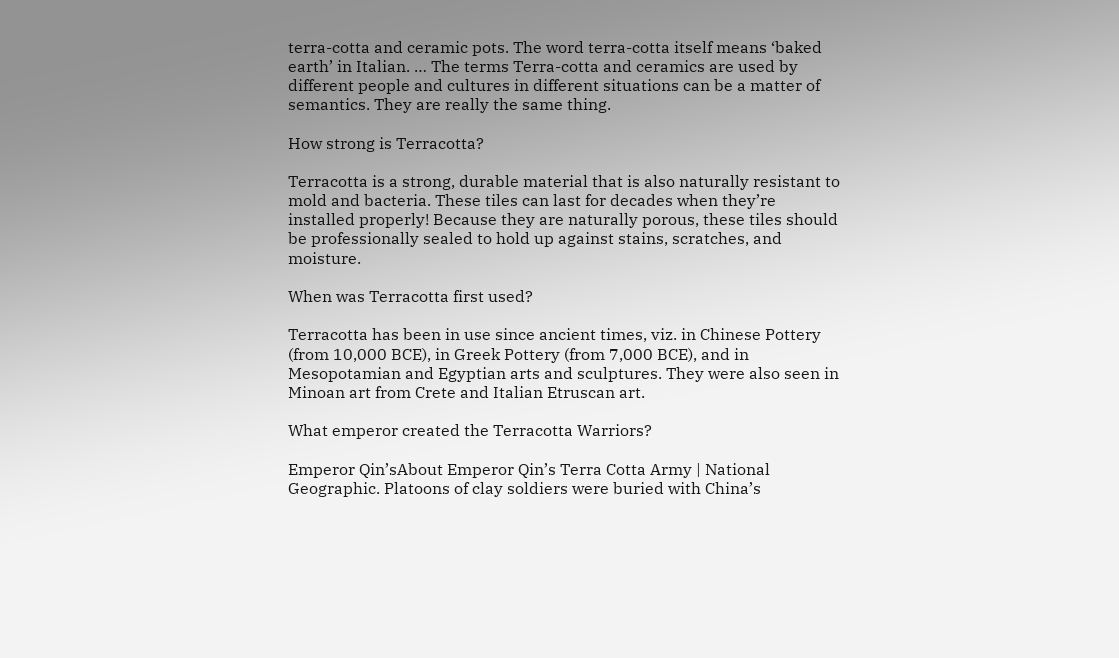terra-cotta and ceramic pots. The word terra-cotta itself means ‘baked earth’ in Italian. … The terms Terra-cotta and ceramics are used by different people and cultures in different situations can be a matter of semantics. They are really the same thing.

How strong is Terracotta?

Terracotta is a strong, durable material that is also naturally resistant to mold and bacteria. These tiles can last for decades when they’re installed properly! Because they are naturally porous, these tiles should be professionally sealed to hold up against stains, scratches, and moisture.

When was Terracotta first used?

Terracotta has been in use since ancient times, viz. in Chinese Pottery (from 10,000 BCE), in Greek Pottery (from 7,000 BCE), and in Mesopotamian and Egyptian arts and sculptures. They were also seen in Minoan art from Crete and Italian Etruscan art.

What emperor created the Terracotta Warriors?

Emperor Qin’sAbout Emperor Qin’s Terra Cotta Army | National Geographic. Platoons of clay soldiers were buried with China’s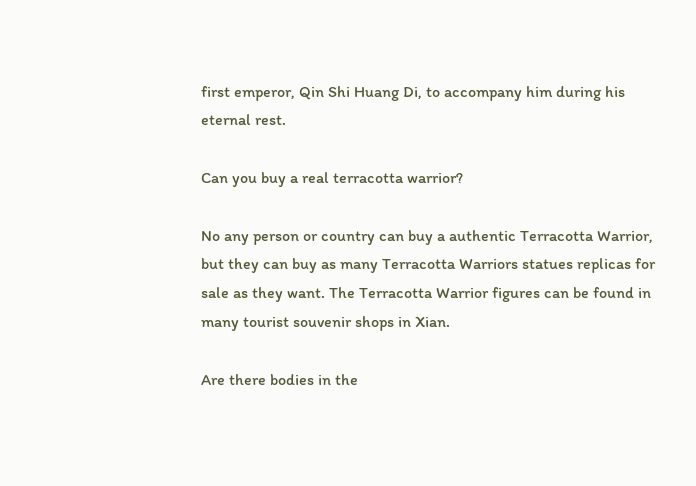first emperor, Qin Shi Huang Di, to accompany him during his eternal rest.

Can you buy a real terracotta warrior?

No any person or country can buy a authentic Terracotta Warrior, but they can buy as many Terracotta Warriors statues replicas for sale as they want. The Terracotta Warrior figures can be found in many tourist souvenir shops in Xian.

Are there bodies in the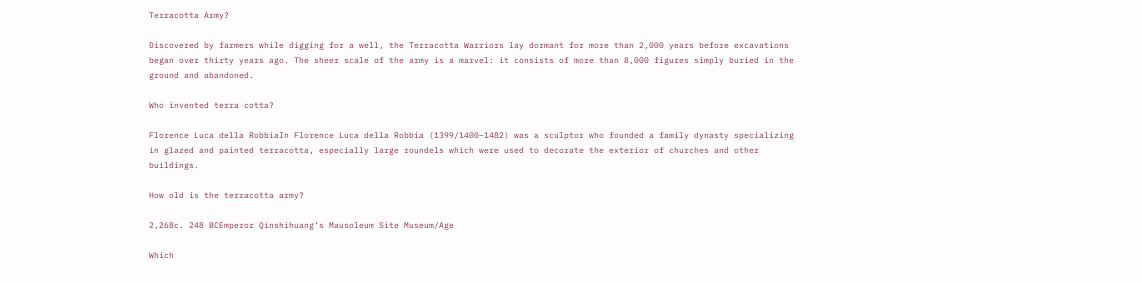Terracotta Army?

Discovered by farmers while digging for a well, the Terracotta Warriors lay dormant for more than 2,000 years before excavations began over thirty years ago. The sheer scale of the army is a marvel: it consists of more than 8,000 figures simply buried in the ground and abandoned.

Who invented terra cotta?

Florence Luca della RobbiaIn Florence Luca della Robbia (1399/1400–1482) was a sculptor who founded a family dynasty specializing in glazed and painted terracotta, especially large roundels which were used to decorate the exterior of churches and other buildings.

How old is the terracotta army?

2,268c. 248 BCEmperor Qinshihuang’s Mausoleum Site Museum/Age

Which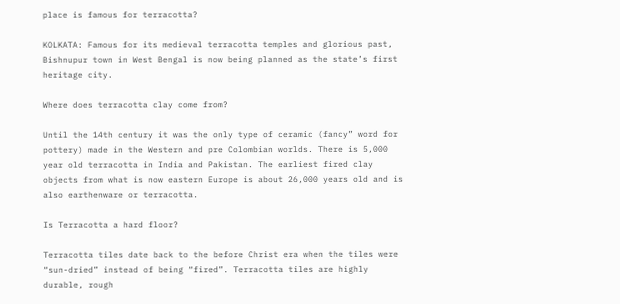place is famous for terracotta?

KOLKATA: Famous for its medieval terracotta temples and glorious past, Bishnupur town in West Bengal is now being planned as the state’s first heritage city.

Where does terracotta clay come from?

Until the 14th century it was the only type of ceramic (fancy” word for pottery) made in the Western and pre Colombian worlds. There is 5,000 year old terracotta in India and Pakistan. The earliest fired clay objects from what is now eastern Europe is about 26,000 years old and is also earthenware or terracotta.

Is Terracotta a hard floor?

Terracotta tiles date back to the before Christ era when the tiles were “sun-dried” instead of being “fired”. Terracotta tiles are highly durable, rough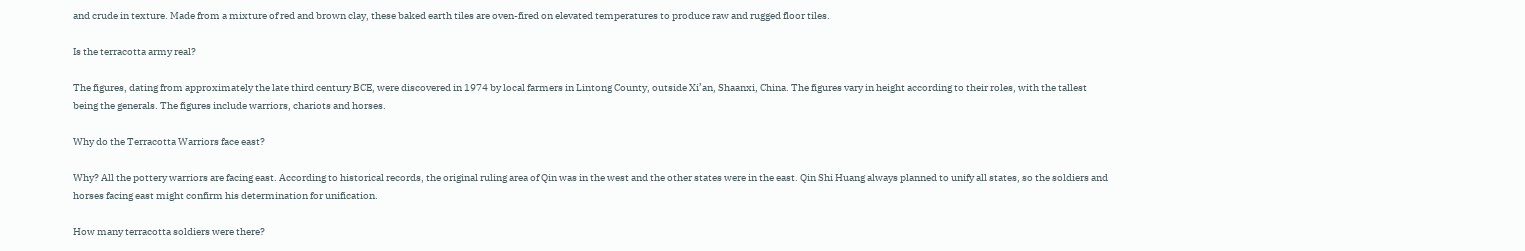and crude in texture. Made from a mixture of red and brown clay, these baked earth tiles are oven-fired on elevated temperatures to produce raw and rugged floor tiles.

Is the terracotta army real?

The figures, dating from approximately the late third century BCE, were discovered in 1974 by local farmers in Lintong County, outside Xi’an, Shaanxi, China. The figures vary in height according to their roles, with the tallest being the generals. The figures include warriors, chariots and horses.

Why do the Terracotta Warriors face east?

Why? All the pottery warriors are facing east. According to historical records, the original ruling area of Qin was in the west and the other states were in the east. Qin Shi Huang always planned to unify all states, so the soldiers and horses facing east might confirm his determination for unification.

How many terracotta soldiers were there?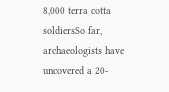8,000 terra cotta soldiersSo far, archaeologists have uncovered a 20-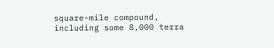square-mile compound, including some 8,000 terra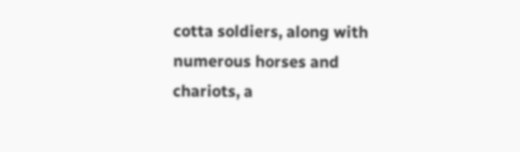cotta soldiers, along with numerous horses and chariots, a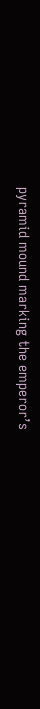pyramid mound marking the emperor’s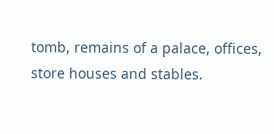tomb, remains of a palace, offices, store houses and stables.